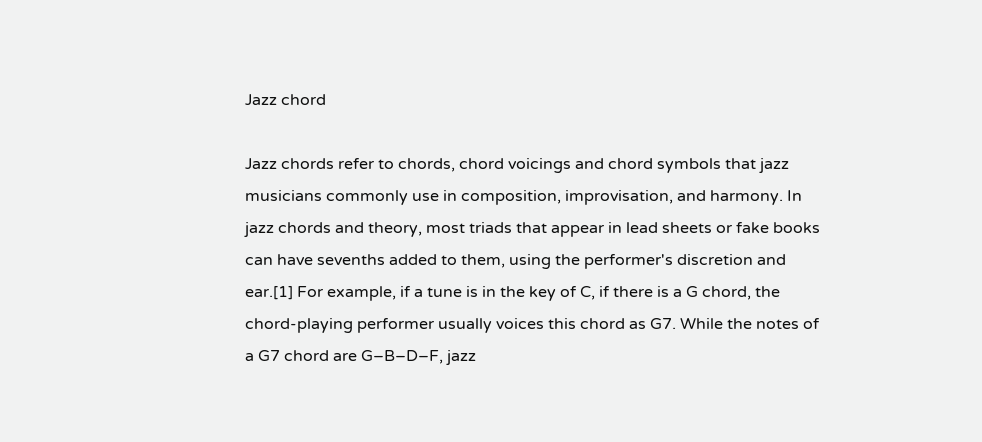Jazz chord

Jazz chords refer to chords, chord voicings and chord symbols that jazz musicians commonly use in composition, improvisation, and harmony. In jazz chords and theory, most triads that appear in lead sheets or fake books can have sevenths added to them, using the performer's discretion and ear.[1] For example, if a tune is in the key of C, if there is a G chord, the chord-playing performer usually voices this chord as G7. While the notes of a G7 chord are G–B–D–F, jazz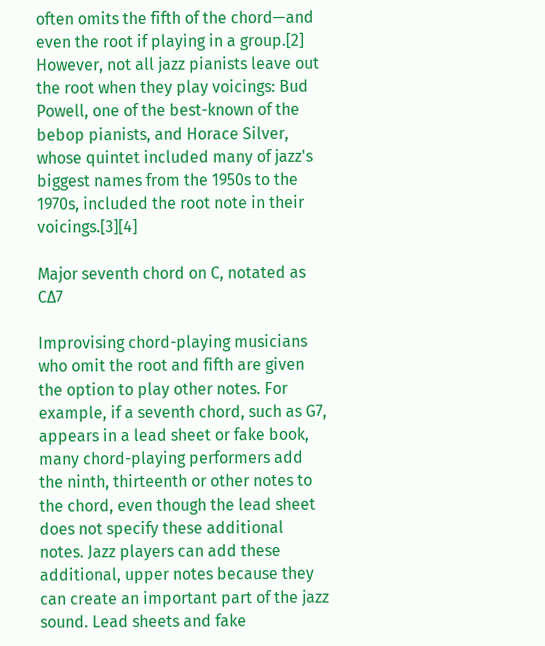often omits the fifth of the chord—and even the root if playing in a group.[2] However, not all jazz pianists leave out the root when they play voicings: Bud Powell, one of the best-known of the bebop pianists, and Horace Silver, whose quintet included many of jazz's biggest names from the 1950s to the 1970s, included the root note in their voicings.[3][4]

Major seventh chord on C, notated as CΔ7

Improvising chord-playing musicians who omit the root and fifth are given the option to play other notes. For example, if a seventh chord, such as G7, appears in a lead sheet or fake book, many chord-playing performers add the ninth, thirteenth or other notes to the chord, even though the lead sheet does not specify these additional notes. Jazz players can add these additional, upper notes because they can create an important part of the jazz sound. Lead sheets and fake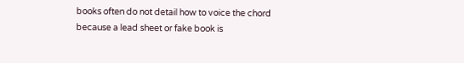books often do not detail how to voice the chord because a lead sheet or fake book is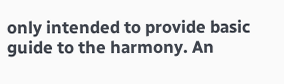only intended to provide basic guide to the harmony. An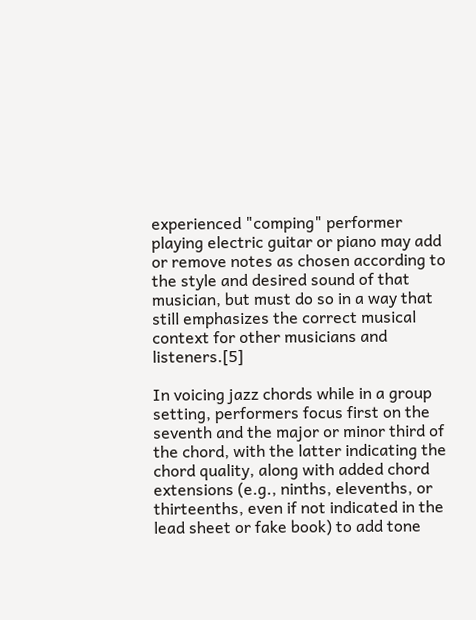experienced "comping" performer playing electric guitar or piano may add or remove notes as chosen according to the style and desired sound of that musician, but must do so in a way that still emphasizes the correct musical context for other musicians and listeners.[5]

In voicing jazz chords while in a group setting, performers focus first on the seventh and the major or minor third of the chord, with the latter indicating the chord quality, along with added chord extensions (e.g., ninths, elevenths, or thirteenths, even if not indicated in the lead sheet or fake book) to add tone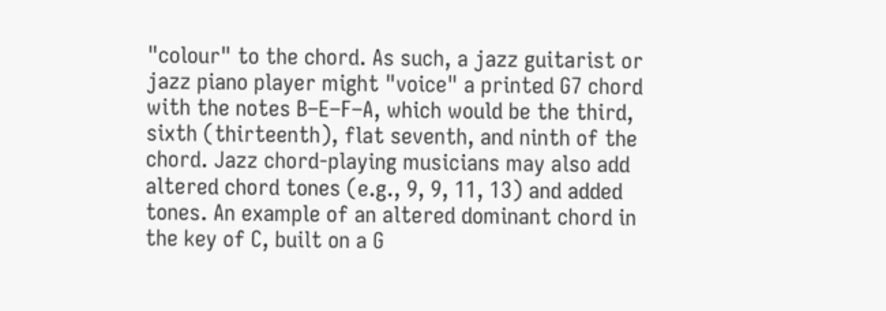"colour" to the chord. As such, a jazz guitarist or jazz piano player might "voice" a printed G7 chord with the notes B–E–F–A, which would be the third, sixth (thirteenth), flat seventh, and ninth of the chord. Jazz chord-playing musicians may also add altered chord tones (e.g., 9, 9, 11, 13) and added tones. An example of an altered dominant chord in the key of C, built on a G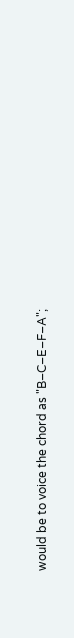would be to voice the chord as "B–C–E–F–A";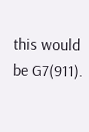this would be G7(911).